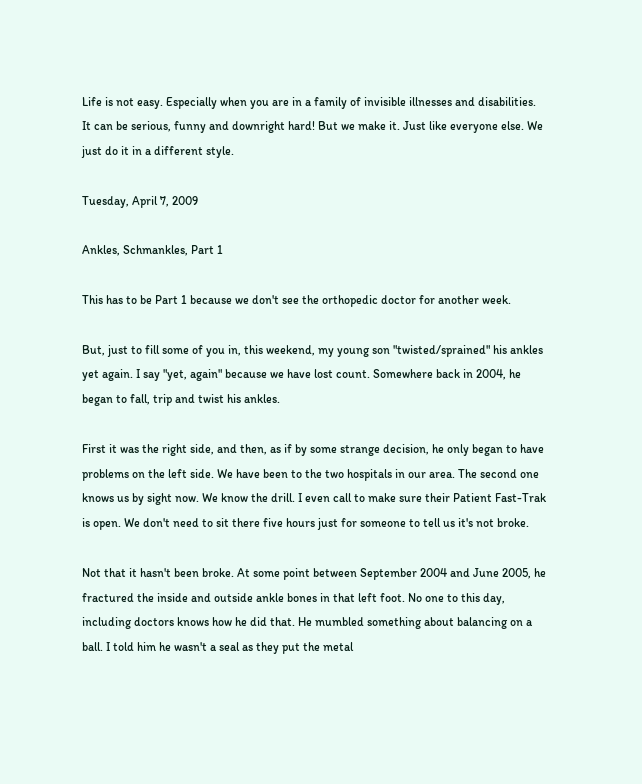Life is not easy. Especially when you are in a family of invisible illnesses and disabilities. It can be serious, funny and downright hard! But we make it. Just like everyone else. We just do it in a different style.

Tuesday, April 7, 2009

Ankles, Schmankles, Part 1

This has to be Part 1 because we don't see the orthopedic doctor for another week.

But, just to fill some of you in, this weekend, my young son "twisted/sprained" his ankles yet again. I say "yet, again" because we have lost count. Somewhere back in 2004, he began to fall, trip and twist his ankles.

First it was the right side, and then, as if by some strange decision, he only began to have problems on the left side. We have been to the two hospitals in our area. The second one knows us by sight now. We know the drill. I even call to make sure their Patient Fast-Trak is open. We don't need to sit there five hours just for someone to tell us it's not broke.

Not that it hasn't been broke. At some point between September 2004 and June 2005, he fractured the inside and outside ankle bones in that left foot. No one to this day, including doctors knows how he did that. He mumbled something about balancing on a ball. I told him he wasn't a seal as they put the metal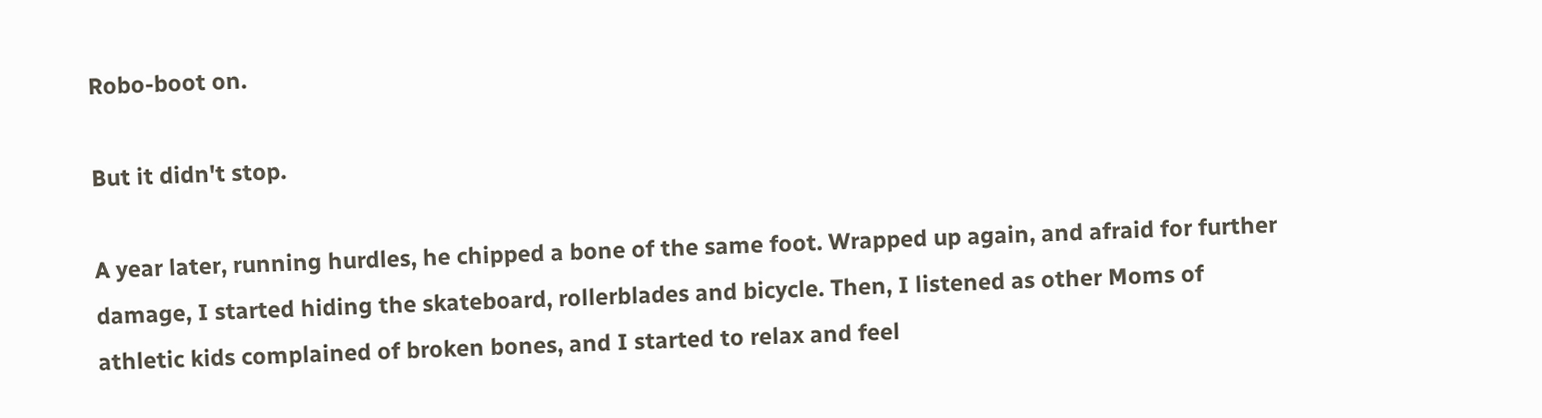Robo-boot on.

But it didn't stop.

A year later, running hurdles, he chipped a bone of the same foot. Wrapped up again, and afraid for further damage, I started hiding the skateboard, rollerblades and bicycle. Then, I listened as other Moms of athletic kids complained of broken bones, and I started to relax and feel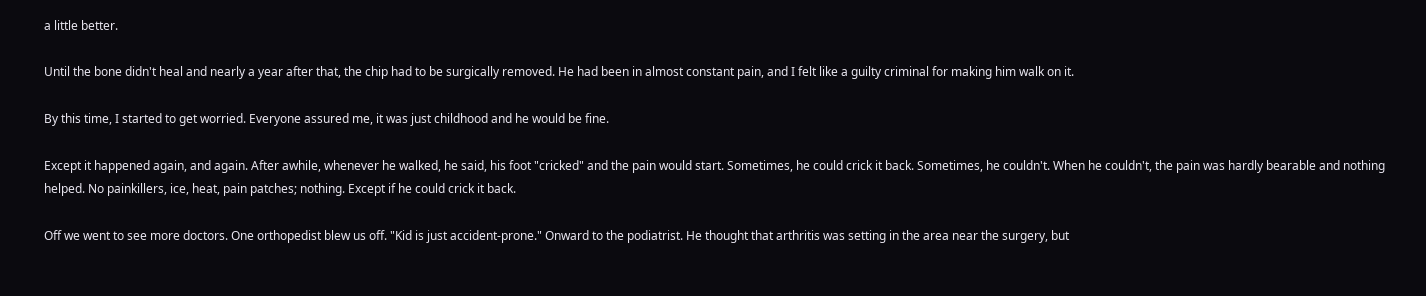a little better.

Until the bone didn't heal and nearly a year after that, the chip had to be surgically removed. He had been in almost constant pain, and I felt like a guilty criminal for making him walk on it.

By this time, I started to get worried. Everyone assured me, it was just childhood and he would be fine.

Except it happened again, and again. After awhile, whenever he walked, he said, his foot "cricked" and the pain would start. Sometimes, he could crick it back. Sometimes, he couldn't. When he couldn't, the pain was hardly bearable and nothing helped. No painkillers, ice, heat, pain patches; nothing. Except if he could crick it back.

Off we went to see more doctors. One orthopedist blew us off. "Kid is just accident-prone." Onward to the podiatrist. He thought that arthritis was setting in the area near the surgery, but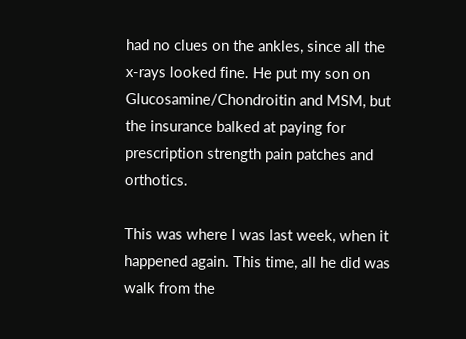had no clues on the ankles, since all the x-rays looked fine. He put my son on Glucosamine/Chondroitin and MSM, but the insurance balked at paying for prescription strength pain patches and orthotics.

This was where I was last week, when it happened again. This time, all he did was walk from the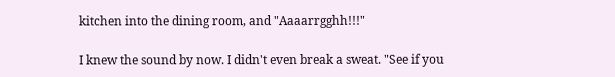kitchen into the dining room, and "Aaaarrgghh!!!"

I knew the sound by now. I didn't even break a sweat. "See if you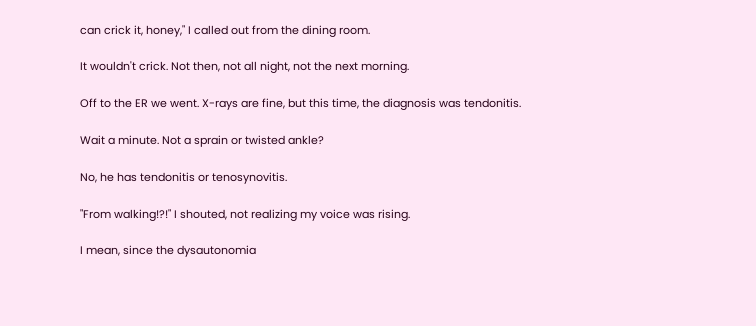can crick it, honey," I called out from the dining room.

It wouldn't crick. Not then, not all night, not the next morning.

Off to the ER we went. X-rays are fine, but this time, the diagnosis was tendonitis.

Wait a minute. Not a sprain or twisted ankle?

No, he has tendonitis or tenosynovitis.

"From walking!?!" I shouted, not realizing my voice was rising.

I mean, since the dysautonomia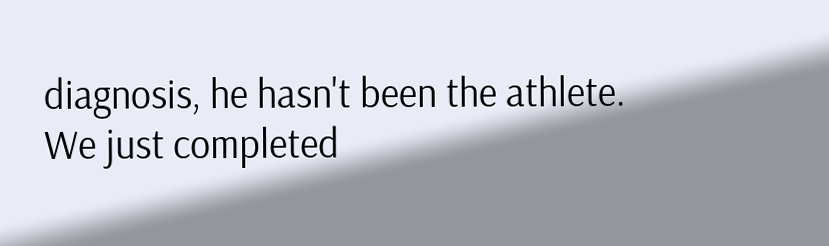diagnosis, he hasn't been the athlete. We just completed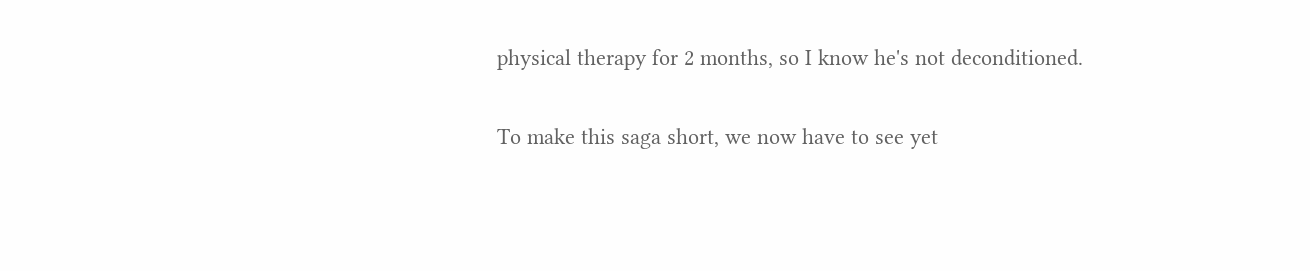physical therapy for 2 months, so I know he's not deconditioned.

To make this saga short, we now have to see yet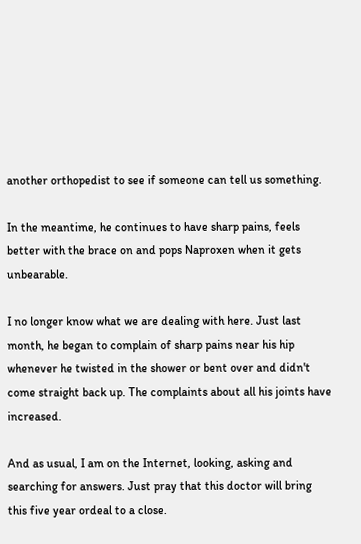another orthopedist to see if someone can tell us something.

In the meantime, he continues to have sharp pains, feels better with the brace on and pops Naproxen when it gets unbearable.

I no longer know what we are dealing with here. Just last month, he began to complain of sharp pains near his hip whenever he twisted in the shower or bent over and didn't come straight back up. The complaints about all his joints have increased.

And as usual, I am on the Internet, looking, asking and searching for answers. Just pray that this doctor will bring this five year ordeal to a close.